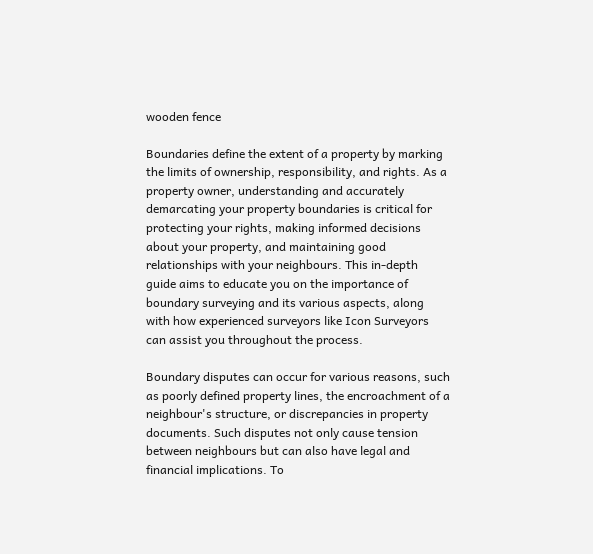wooden fence

Boundaries define the extent of a property by marking the limits of ownership, responsibility, and rights. As a property owner, understanding and accurately demarcating your property boundaries is critical for protecting your rights, making informed decisions about your property, and maintaining good relationships with your neighbours. This in-depth guide aims to educate you on the importance of boundary surveying and its various aspects, along with how experienced surveyors like Icon Surveyors can assist you throughout the process.

Boundary disputes can occur for various reasons, such as poorly defined property lines, the encroachment of a neighbour's structure, or discrepancies in property documents. Such disputes not only cause tension between neighbours but can also have legal and financial implications. To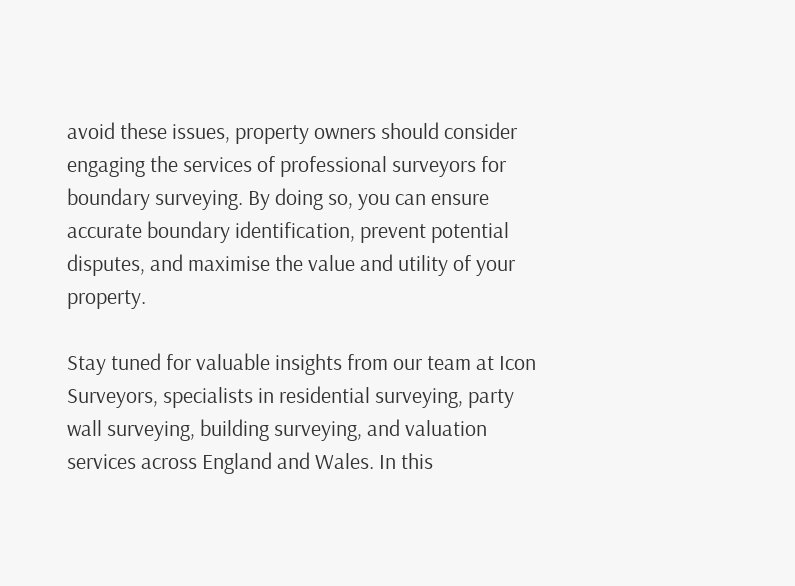avoid these issues, property owners should consider engaging the services of professional surveyors for boundary surveying. By doing so, you can ensure accurate boundary identification, prevent potential disputes, and maximise the value and utility of your property.

Stay tuned for valuable insights from our team at Icon Surveyors, specialists in residential surveying, party wall surveying, building surveying, and valuation services across England and Wales. In this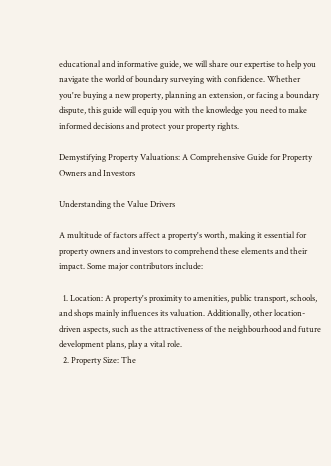educational and informative guide, we will share our expertise to help you navigate the world of boundary surveying with confidence. Whether you're buying a new property, planning an extension, or facing a boundary dispute, this guide will equip you with the knowledge you need to make informed decisions and protect your property rights.

Demystifying Property Valuations: A Comprehensive Guide for Property Owners and Investors

Understanding the Value Drivers

A multitude of factors affect a property's worth, making it essential for property owners and investors to comprehend these elements and their impact. Some major contributors include:

  1. Location: A property's proximity to amenities, public transport, schools, and shops mainly influences its valuation. Additionally, other location-driven aspects, such as the attractiveness of the neighbourhood and future development plans, play a vital role.
  2. Property Size: The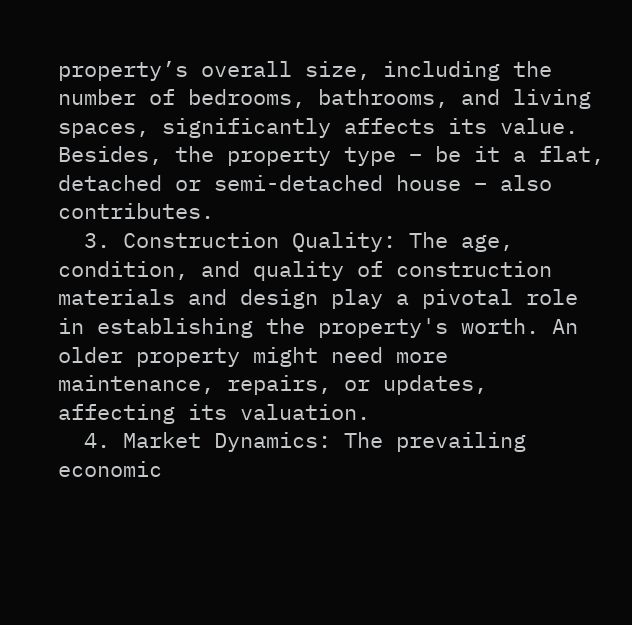property’s overall size, including the number of bedrooms, bathrooms, and living spaces, significantly affects its value. Besides, the property type – be it a flat, detached or semi-detached house – also contributes.
  3. Construction Quality: The age, condition, and quality of construction materials and design play a pivotal role in establishing the property's worth. An older property might need more maintenance, repairs, or updates, affecting its valuation.
  4. Market Dynamics: The prevailing economic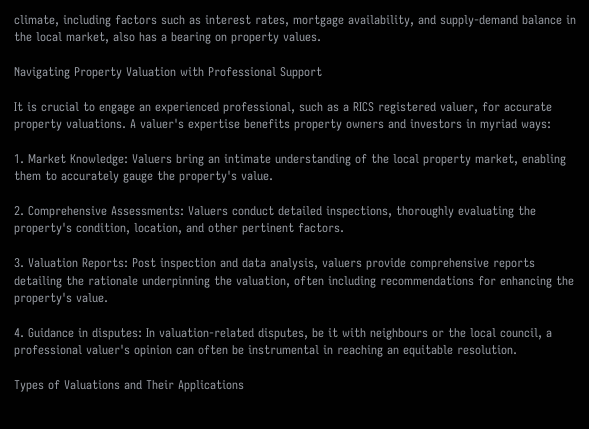climate, including factors such as interest rates, mortgage availability, and supply-demand balance in the local market, also has a bearing on property values.

Navigating Property Valuation with Professional Support

It is crucial to engage an experienced professional, such as a RICS registered valuer, for accurate property valuations. A valuer's expertise benefits property owners and investors in myriad ways:

1. Market Knowledge: Valuers bring an intimate understanding of the local property market, enabling them to accurately gauge the property's value.

2. Comprehensive Assessments: Valuers conduct detailed inspections, thoroughly evaluating the property's condition, location, and other pertinent factors.

3. Valuation Reports: Post inspection and data analysis, valuers provide comprehensive reports detailing the rationale underpinning the valuation, often including recommendations for enhancing the property's value.

4. Guidance in disputes: In valuation-related disputes, be it with neighbours or the local council, a professional valuer's opinion can often be instrumental in reaching an equitable resolution.

Types of Valuations and Their Applications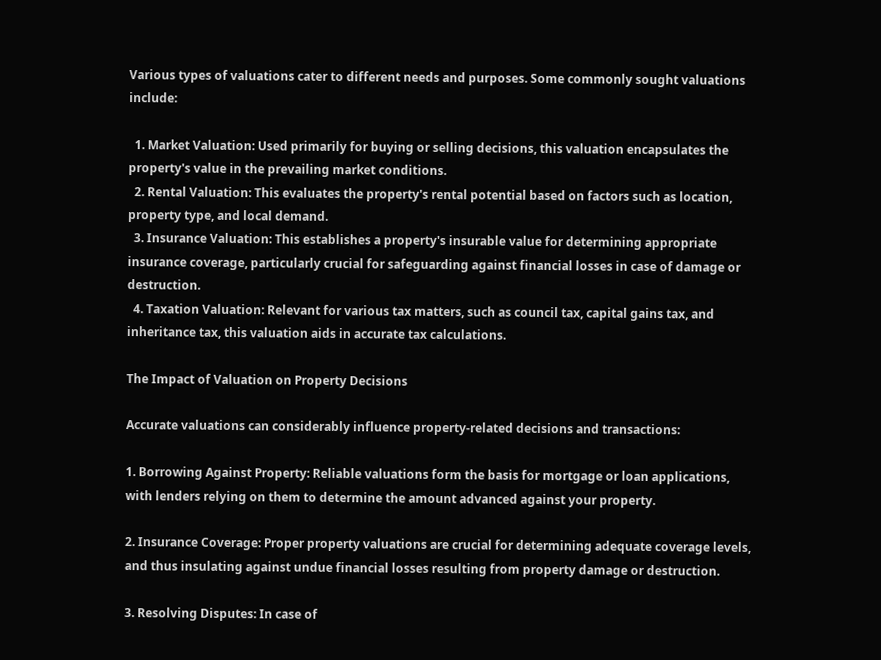Various types of valuations cater to different needs and purposes. Some commonly sought valuations include:

  1. Market Valuation: Used primarily for buying or selling decisions, this valuation encapsulates the property's value in the prevailing market conditions.
  2. Rental Valuation: This evaluates the property's rental potential based on factors such as location, property type, and local demand.
  3. Insurance Valuation: This establishes a property's insurable value for determining appropriate insurance coverage, particularly crucial for safeguarding against financial losses in case of damage or destruction.
  4. Taxation Valuation: Relevant for various tax matters, such as council tax, capital gains tax, and inheritance tax, this valuation aids in accurate tax calculations.

The Impact of Valuation on Property Decisions

Accurate valuations can considerably influence property-related decisions and transactions:

1. Borrowing Against Property: Reliable valuations form the basis for mortgage or loan applications, with lenders relying on them to determine the amount advanced against your property.

2. Insurance Coverage: Proper property valuations are crucial for determining adequate coverage levels, and thus insulating against undue financial losses resulting from property damage or destruction.

3. Resolving Disputes: In case of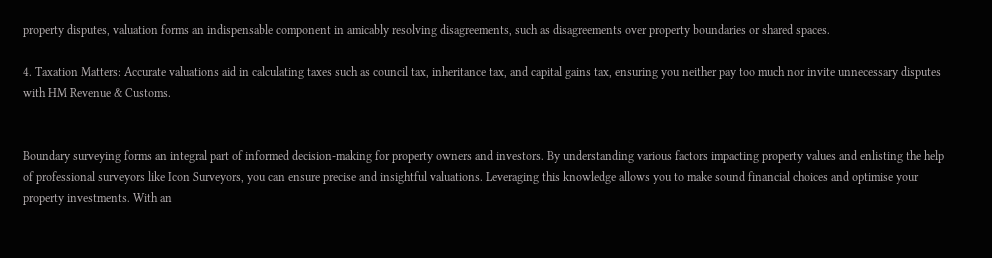property disputes, valuation forms an indispensable component in amicably resolving disagreements, such as disagreements over property boundaries or shared spaces.

4. Taxation Matters: Accurate valuations aid in calculating taxes such as council tax, inheritance tax, and capital gains tax, ensuring you neither pay too much nor invite unnecessary disputes with HM Revenue & Customs.


Boundary surveying forms an integral part of informed decision-making for property owners and investors. By understanding various factors impacting property values and enlisting the help of professional surveyors like Icon Surveyors, you can ensure precise and insightful valuations. Leveraging this knowledge allows you to make sound financial choices and optimise your property investments. With an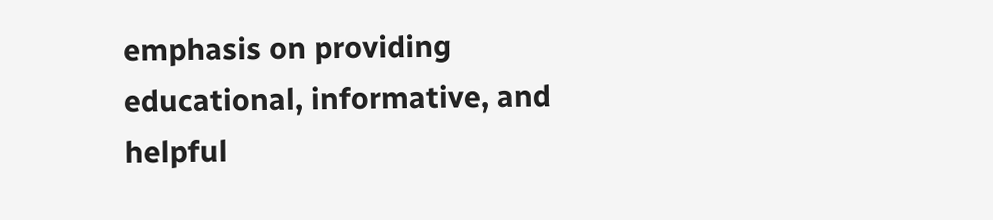emphasis on providing educational, informative, and helpful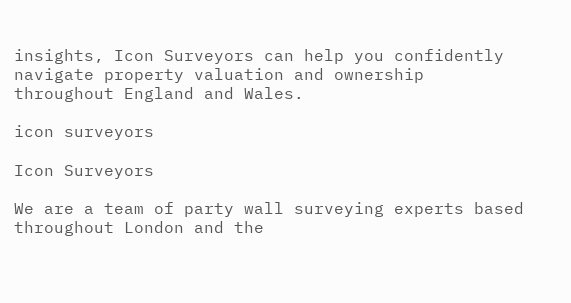insights, Icon Surveyors can help you confidently navigate property valuation and ownership throughout England and Wales.

icon surveyors

Icon Surveyors

We are a team of party wall surveying experts based throughout London and the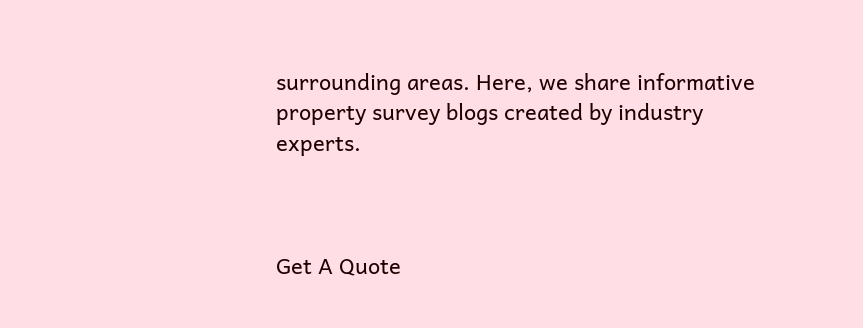surrounding areas. Here, we share informative property survey blogs created by industry experts.



Get A Quote